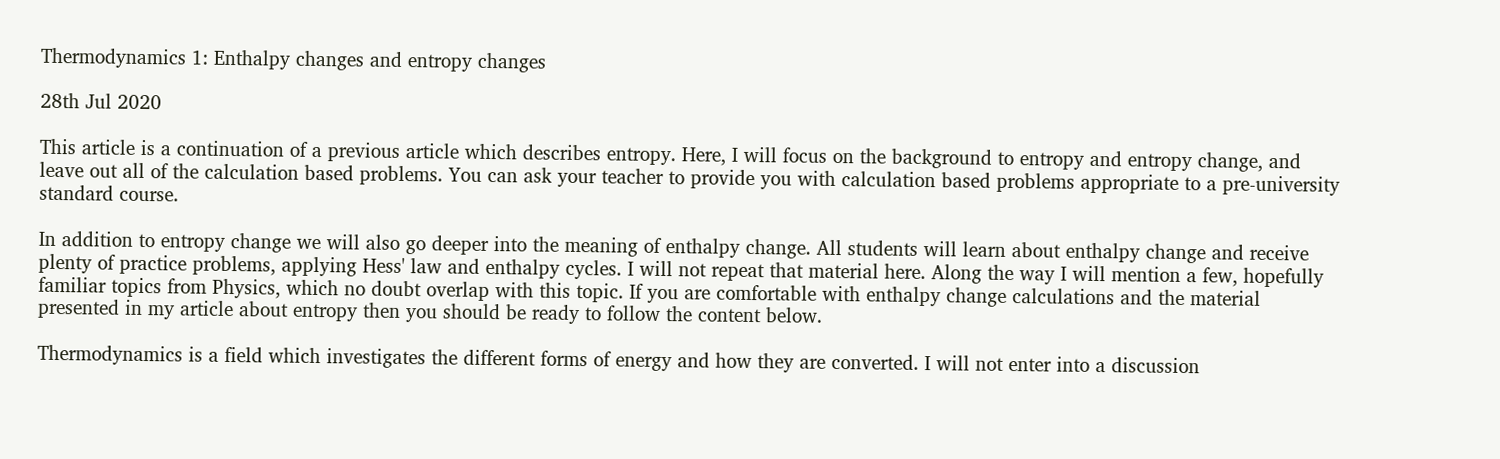Thermodynamics 1: Enthalpy changes and entropy changes

28th Jul 2020

This article is a continuation of a previous article which describes entropy. Here, I will focus on the background to entropy and entropy change, and leave out all of the calculation based problems. You can ask your teacher to provide you with calculation based problems appropriate to a pre-university standard course.

In addition to entropy change we will also go deeper into the meaning of enthalpy change. All students will learn about enthalpy change and receive plenty of practice problems, applying Hess' law and enthalpy cycles. I will not repeat that material here. Along the way I will mention a few, hopefully familiar topics from Physics, which no doubt overlap with this topic. If you are comfortable with enthalpy change calculations and the material presented in my article about entropy then you should be ready to follow the content below.

Thermodynamics is a field which investigates the different forms of energy and how they are converted. I will not enter into a discussion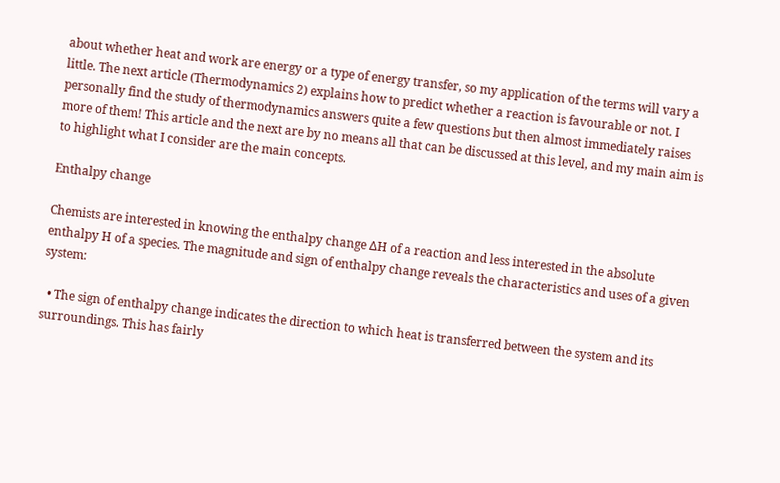about whether heat and work are energy or a type of energy transfer, so my application of the terms will vary a little. The next article (Thermodynamics 2) explains how to predict whether a reaction is favourable or not. I personally find the study of thermodynamics answers quite a few questions but then almost immediately raises more of them! This article and the next are by no means all that can be discussed at this level, and my main aim is to highlight what I consider are the main concepts.

Enthalpy change

Chemists are interested in knowing the enthalpy change ΔH of a reaction and less interested in the absolute enthalpy H of a species. The magnitude and sign of enthalpy change reveals the characteristics and uses of a given system:

  • The sign of enthalpy change indicates the direction to which heat is transferred between the system and its surroundings. This has fairly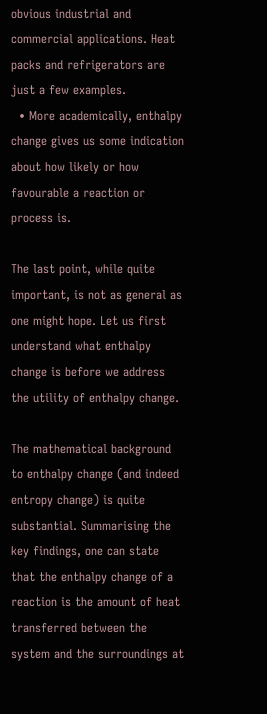obvious industrial and commercial applications. Heat packs and refrigerators are just a few examples.
  • More academically, enthalpy change gives us some indication about how likely or how favourable a reaction or process is.

The last point, while quite important, is not as general as one might hope. Let us first understand what enthalpy change is before we address the utility of enthalpy change.

The mathematical background to enthalpy change (and indeed entropy change) is quite substantial. Summarising the key findings, one can state that the enthalpy change of a reaction is the amount of heat transferred between the system and the surroundings at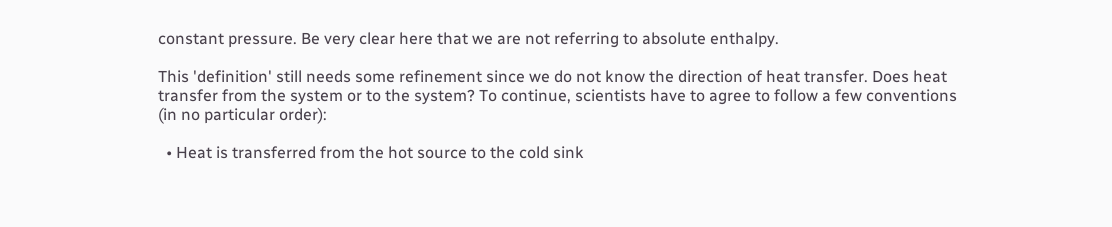constant pressure. Be very clear here that we are not referring to absolute enthalpy.

This 'definition' still needs some refinement since we do not know the direction of heat transfer. Does heat transfer from the system or to the system? To continue, scientists have to agree to follow a few conventions (in no particular order):

  • Heat is transferred from the hot source to the cold sink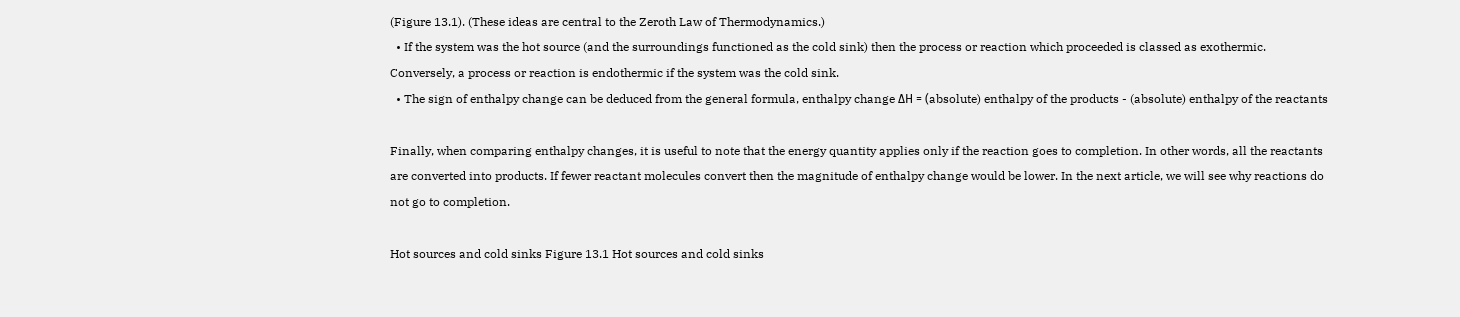(Figure 13.1). (These ideas are central to the Zeroth Law of Thermodynamics.)
  • If the system was the hot source (and the surroundings functioned as the cold sink) then the process or reaction which proceeded is classed as exothermic. Conversely, a process or reaction is endothermic if the system was the cold sink.
  • The sign of enthalpy change can be deduced from the general formula, enthalpy change ΔH = (absolute) enthalpy of the products - (absolute) enthalpy of the reactants

Finally, when comparing enthalpy changes, it is useful to note that the energy quantity applies only if the reaction goes to completion. In other words, all the reactants are converted into products. If fewer reactant molecules convert then the magnitude of enthalpy change would be lower. In the next article, we will see why reactions do not go to completion.

Hot sources and cold sinks Figure 13.1 Hot sources and cold sinks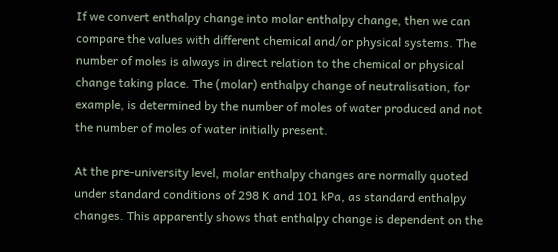If we convert enthalpy change into molar enthalpy change, then we can compare the values with different chemical and/or physical systems. The number of moles is always in direct relation to the chemical or physical change taking place. The (molar) enthalpy change of neutralisation, for example, is determined by the number of moles of water produced and not the number of moles of water initially present.

At the pre-university level, molar enthalpy changes are normally quoted under standard conditions of 298 K and 101 kPa, as standard enthalpy changes. This apparently shows that enthalpy change is dependent on the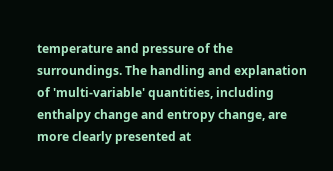temperature and pressure of the surroundings. The handling and explanation of 'multi-variable' quantities, including enthalpy change and entropy change, are more clearly presented at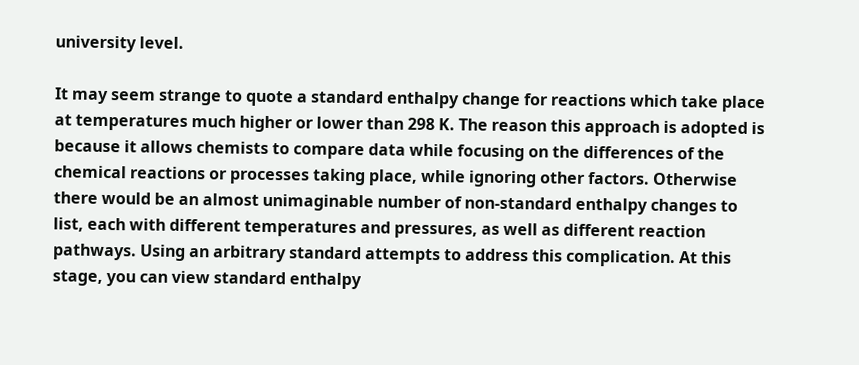university level.

It may seem strange to quote a standard enthalpy change for reactions which take place at temperatures much higher or lower than 298 K. The reason this approach is adopted is because it allows chemists to compare data while focusing on the differences of the chemical reactions or processes taking place, while ignoring other factors. Otherwise there would be an almost unimaginable number of non-standard enthalpy changes to list, each with different temperatures and pressures, as well as different reaction pathways. Using an arbitrary standard attempts to address this complication. At this stage, you can view standard enthalpy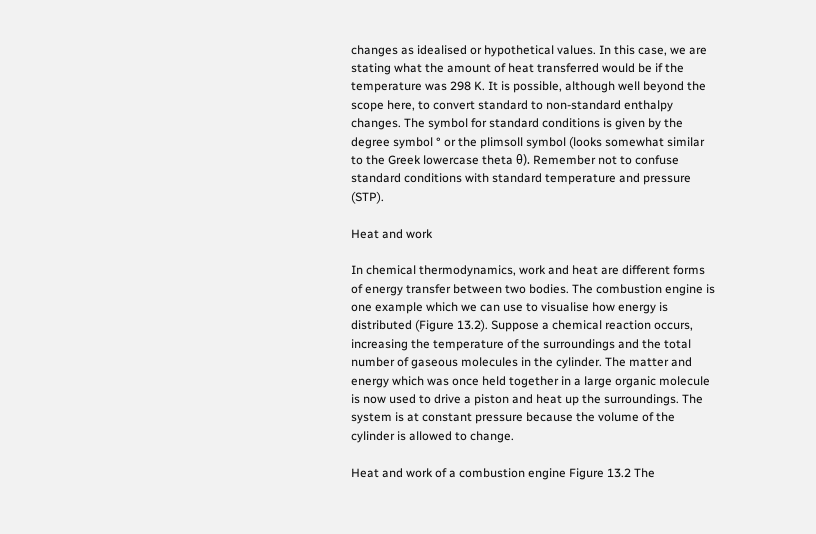changes as idealised or hypothetical values. In this case, we are stating what the amount of heat transferred would be if the temperature was 298 K. It is possible, although well beyond the scope here, to convert standard to non-standard enthalpy changes. The symbol for standard conditions is given by the degree symbol ° or the plimsoll symbol (looks somewhat similar to the Greek lowercase theta θ). Remember not to confuse standard conditions with standard temperature and pressure (STP).

Heat and work

In chemical thermodynamics, work and heat are different forms of energy transfer between two bodies. The combustion engine is one example which we can use to visualise how energy is distributed (Figure 13.2). Suppose a chemical reaction occurs, increasing the temperature of the surroundings and the total number of gaseous molecules in the cylinder. The matter and energy which was once held together in a large organic molecule is now used to drive a piston and heat up the surroundings. The system is at constant pressure because the volume of the cylinder is allowed to change.

Heat and work of a combustion engine Figure 13.2 The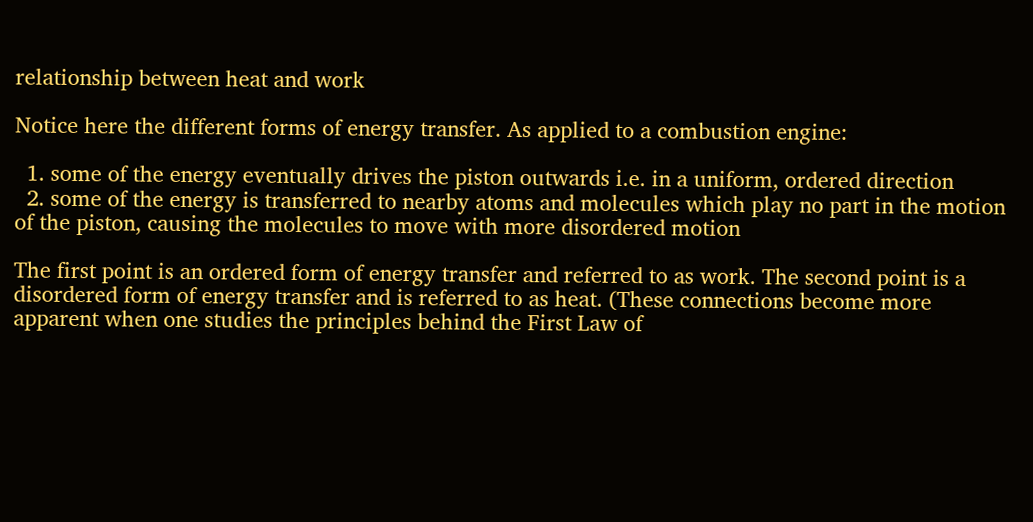relationship between heat and work

Notice here the different forms of energy transfer. As applied to a combustion engine:

  1. some of the energy eventually drives the piston outwards i.e. in a uniform, ordered direction
  2. some of the energy is transferred to nearby atoms and molecules which play no part in the motion of the piston, causing the molecules to move with more disordered motion

The first point is an ordered form of energy transfer and referred to as work. The second point is a disordered form of energy transfer and is referred to as heat. (These connections become more apparent when one studies the principles behind the First Law of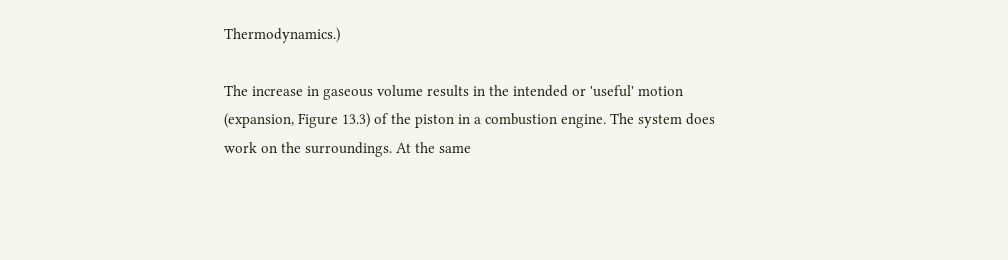Thermodynamics.)

The increase in gaseous volume results in the intended or 'useful' motion (expansion, Figure 13.3) of the piston in a combustion engine. The system does work on the surroundings. At the same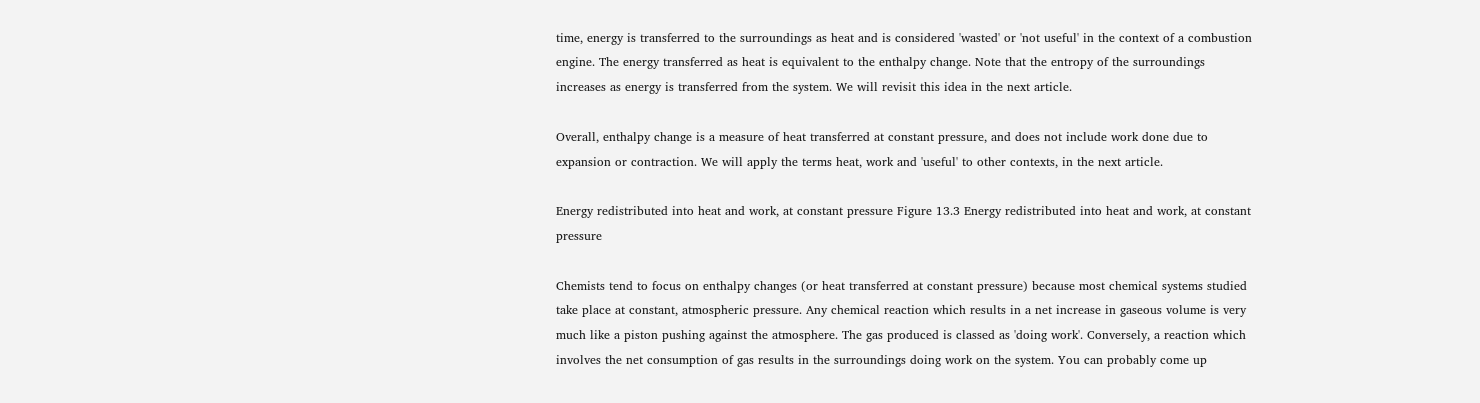time, energy is transferred to the surroundings as heat and is considered 'wasted' or 'not useful' in the context of a combustion engine. The energy transferred as heat is equivalent to the enthalpy change. Note that the entropy of the surroundings increases as energy is transferred from the system. We will revisit this idea in the next article.

Overall, enthalpy change is a measure of heat transferred at constant pressure, and does not include work done due to expansion or contraction. We will apply the terms heat, work and 'useful' to other contexts, in the next article.

Energy redistributed into heat and work, at constant pressure Figure 13.3 Energy redistributed into heat and work, at constant pressure

Chemists tend to focus on enthalpy changes (or heat transferred at constant pressure) because most chemical systems studied take place at constant, atmospheric pressure. Any chemical reaction which results in a net increase in gaseous volume is very much like a piston pushing against the atmosphere. The gas produced is classed as 'doing work'. Conversely, a reaction which involves the net consumption of gas results in the surroundings doing work on the system. You can probably come up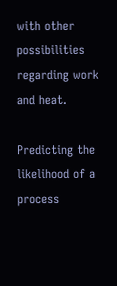with other possibilities regarding work and heat.

Predicting the likelihood of a process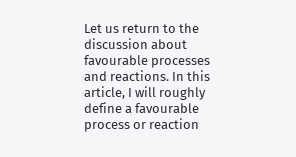Let us return to the discussion about favourable processes and reactions. In this article, I will roughly define a favourable process or reaction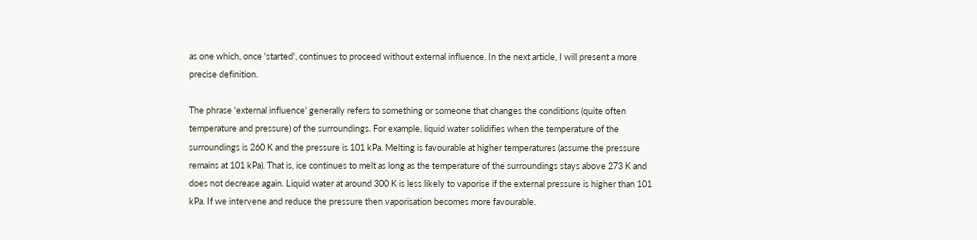as one which, once 'started', continues to proceed without external influence. In the next article, I will present a more precise definition.

The phrase 'external influence' generally refers to something or someone that changes the conditions (quite often temperature and pressure) of the surroundings. For example, liquid water solidifies when the temperature of the surroundings is 260 K and the pressure is 101 kPa. Melting is favourable at higher temperatures (assume the pressure remains at 101 kPa). That is, ice continues to melt as long as the temperature of the surroundings stays above 273 K and does not decrease again. Liquid water at around 300 K is less likely to vaporise if the external pressure is higher than 101 kPa. If we intervene and reduce the pressure then vaporisation becomes more favourable.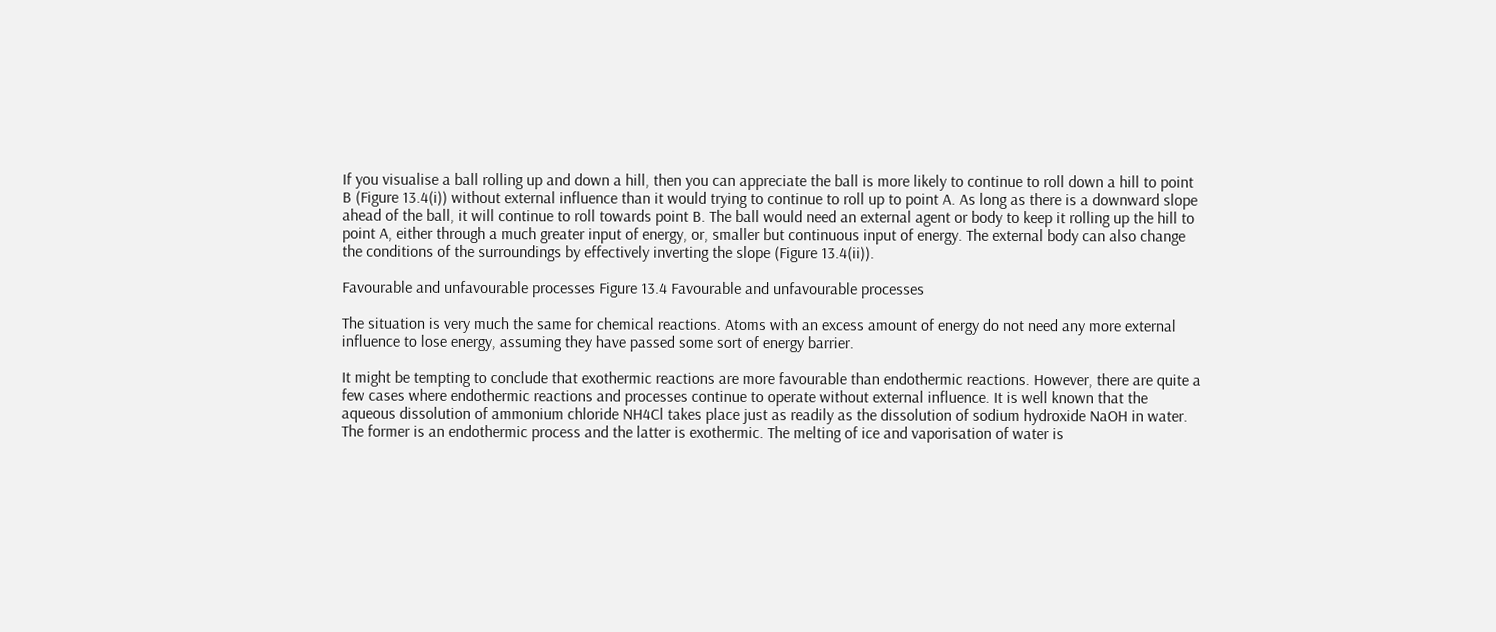If you visualise a ball rolling up and down a hill, then you can appreciate the ball is more likely to continue to roll down a hill to point B (Figure 13.4(i)) without external influence than it would trying to continue to roll up to point A. As long as there is a downward slope ahead of the ball, it will continue to roll towards point B. The ball would need an external agent or body to keep it rolling up the hill to point A, either through a much greater input of energy, or, smaller but continuous input of energy. The external body can also change the conditions of the surroundings by effectively inverting the slope (Figure 13.4(ii)).

Favourable and unfavourable processes Figure 13.4 Favourable and unfavourable processes

The situation is very much the same for chemical reactions. Atoms with an excess amount of energy do not need any more external influence to lose energy, assuming they have passed some sort of energy barrier.

It might be tempting to conclude that exothermic reactions are more favourable than endothermic reactions. However, there are quite a few cases where endothermic reactions and processes continue to operate without external influence. It is well known that the aqueous dissolution of ammonium chloride NH4Cl takes place just as readily as the dissolution of sodium hydroxide NaOH in water. The former is an endothermic process and the latter is exothermic. The melting of ice and vaporisation of water is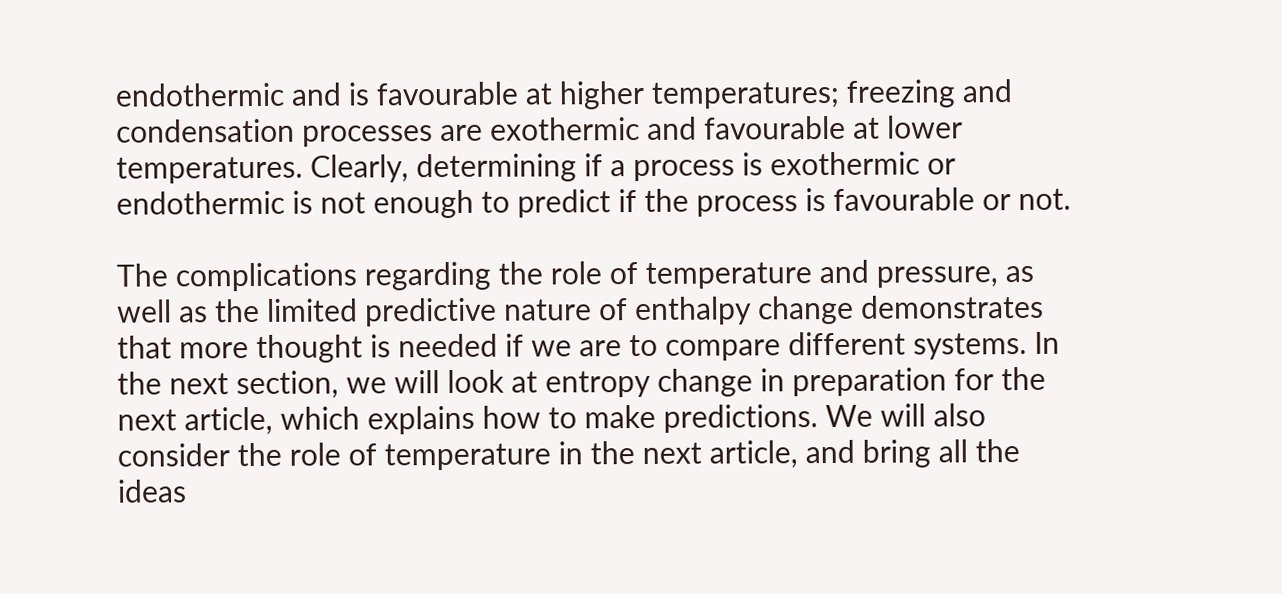endothermic and is favourable at higher temperatures; freezing and condensation processes are exothermic and favourable at lower temperatures. Clearly, determining if a process is exothermic or endothermic is not enough to predict if the process is favourable or not.

The complications regarding the role of temperature and pressure, as well as the limited predictive nature of enthalpy change demonstrates that more thought is needed if we are to compare different systems. In the next section, we will look at entropy change in preparation for the next article, which explains how to make predictions. We will also consider the role of temperature in the next article, and bring all the ideas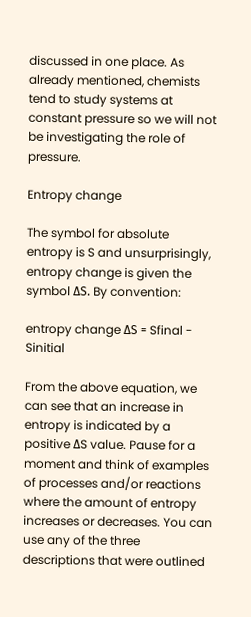discussed in one place. As already mentioned, chemists tend to study systems at constant pressure so we will not be investigating the role of pressure.

Entropy change

The symbol for absolute entropy is S and unsurprisingly, entropy change is given the symbol ΔS. By convention:

entropy change ΔS = Sfinal - Sinitial

From the above equation, we can see that an increase in entropy is indicated by a positive ΔS value. Pause for a moment and think of examples of processes and/or reactions where the amount of entropy increases or decreases. You can use any of the three descriptions that were outlined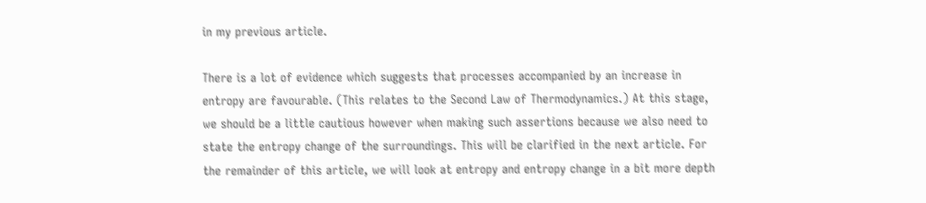in my previous article.

There is a lot of evidence which suggests that processes accompanied by an increase in entropy are favourable. (This relates to the Second Law of Thermodynamics.) At this stage, we should be a little cautious however when making such assertions because we also need to state the entropy change of the surroundings. This will be clarified in the next article. For the remainder of this article, we will look at entropy and entropy change in a bit more depth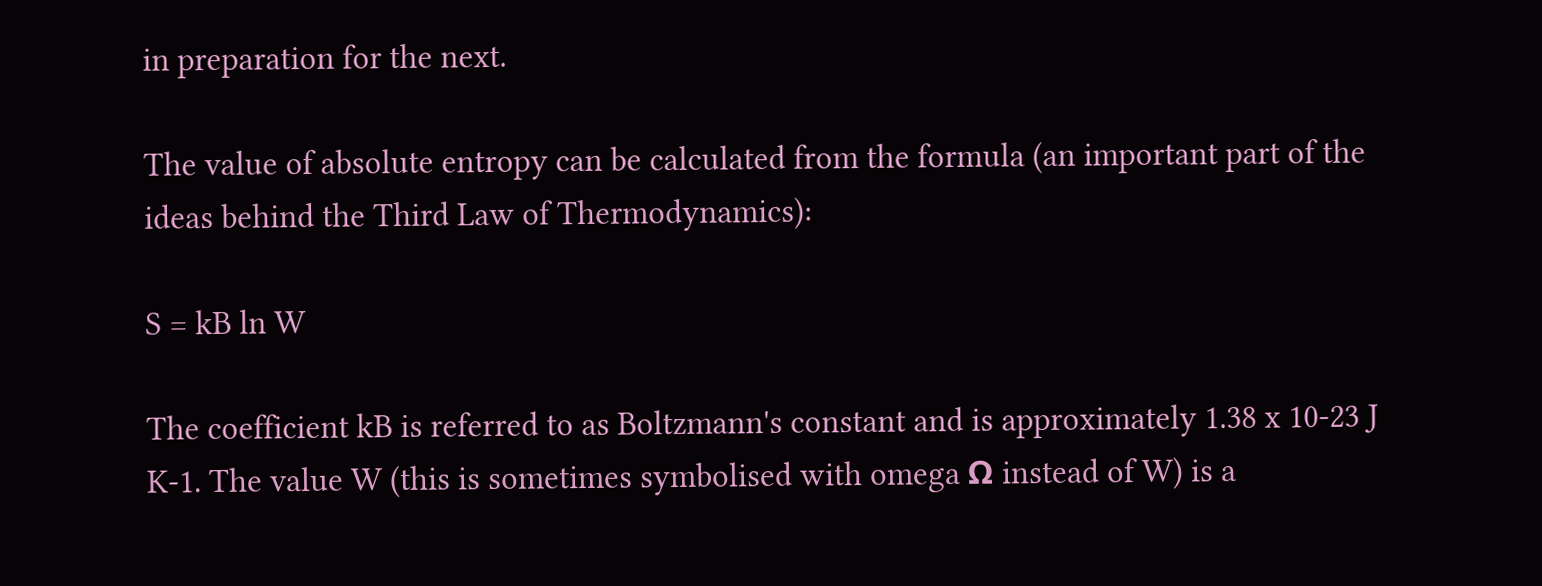in preparation for the next.

The value of absolute entropy can be calculated from the formula (an important part of the ideas behind the Third Law of Thermodynamics):

S = kB ln W

The coefficient kB is referred to as Boltzmann's constant and is approximately 1.38 x 10-23 J K-1. The value W (this is sometimes symbolised with omega Ω instead of W) is a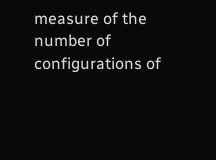measure of the number of configurations of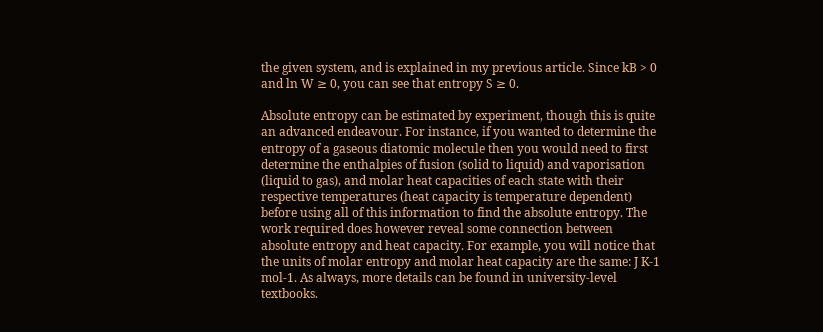the given system, and is explained in my previous article. Since kB > 0 and ln W ≥ 0, you can see that entropy S ≥ 0.

Absolute entropy can be estimated by experiment, though this is quite an advanced endeavour. For instance, if you wanted to determine the entropy of a gaseous diatomic molecule then you would need to first determine the enthalpies of fusion (solid to liquid) and vaporisation (liquid to gas), and molar heat capacities of each state with their respective temperatures (heat capacity is temperature dependent) before using all of this information to find the absolute entropy. The work required does however reveal some connection between absolute entropy and heat capacity. For example, you will notice that the units of molar entropy and molar heat capacity are the same: J K-1 mol-1. As always, more details can be found in university-level textbooks.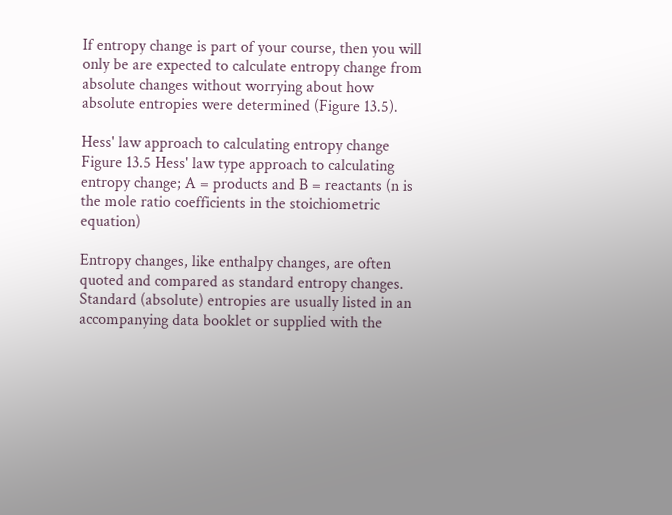If entropy change is part of your course, then you will only be are expected to calculate entropy change from absolute changes without worrying about how absolute entropies were determined (Figure 13.5).

Hess' law approach to calculating entropy change Figure 13.5 Hess' law type approach to calculating entropy change; A = products and B = reactants (n is the mole ratio coefficients in the stoichiometric equation)

Entropy changes, like enthalpy changes, are often quoted and compared as standard entropy changes. Standard (absolute) entropies are usually listed in an accompanying data booklet or supplied with the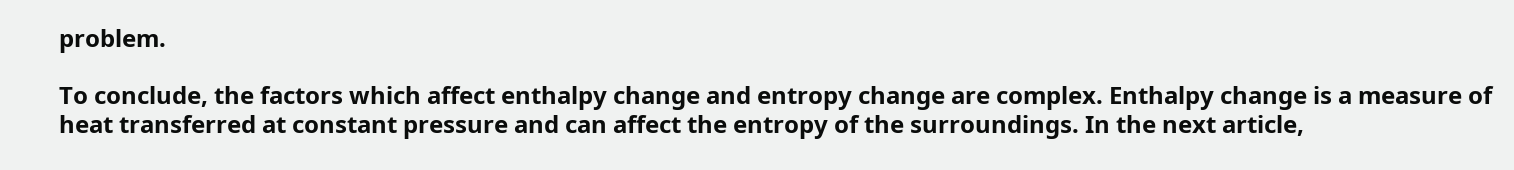problem.

To conclude, the factors which affect enthalpy change and entropy change are complex. Enthalpy change is a measure of heat transferred at constant pressure and can affect the entropy of the surroundings. In the next article,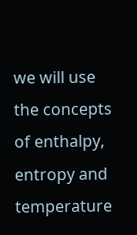we will use the concepts of enthalpy, entropy and temperature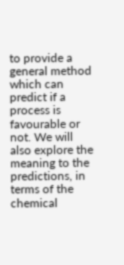to provide a general method which can predict if a process is favourable or not. We will also explore the meaning to the predictions, in terms of the chemical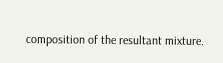composition of the resultant mixture.